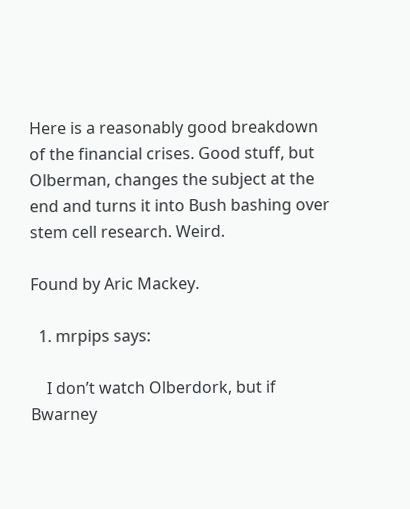Here is a reasonably good breakdown of the financial crises. Good stuff, but Olberman, changes the subject at the end and turns it into Bush bashing over stem cell research. Weird.

Found by Aric Mackey.

  1. mrpips says:

    I don’t watch Olberdork, but if Bwarney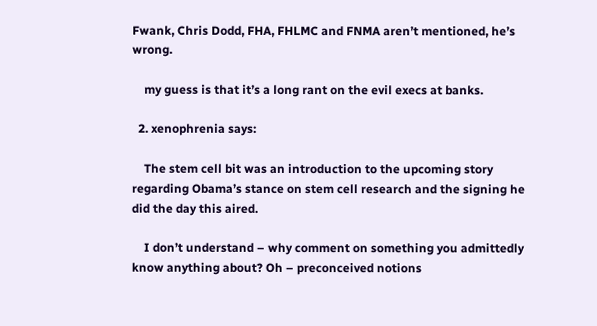Fwank, Chris Dodd, FHA, FHLMC and FNMA aren’t mentioned, he’s wrong.

    my guess is that it’s a long rant on the evil execs at banks.

  2. xenophrenia says:

    The stem cell bit was an introduction to the upcoming story regarding Obama’s stance on stem cell research and the signing he did the day this aired.

    I don’t understand – why comment on something you admittedly know anything about? Oh – preconceived notions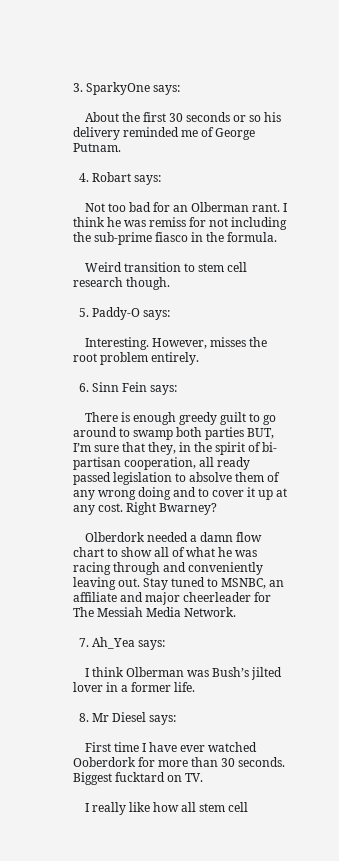3. SparkyOne says:

    About the first 30 seconds or so his delivery reminded me of George Putnam.

  4. Robart says:

    Not too bad for an Olberman rant. I think he was remiss for not including the sub-prime fiasco in the formula.

    Weird transition to stem cell research though.

  5. Paddy-O says:

    Interesting. However, misses the root problem entirely.

  6. Sinn Fein says:

    There is enough greedy guilt to go around to swamp both parties BUT, I’m sure that they, in the spirit of bi-partisan cooperation, all ready passed legislation to absolve them of any wrong doing and to cover it up at any cost. Right Bwarney?

    Olberdork needed a damn flow chart to show all of what he was racing through and conveniently leaving out. Stay tuned to MSNBC, an affiliate and major cheerleader for The Messiah Media Network.

  7. Ah_Yea says:

    I think Olberman was Bush’s jilted lover in a former life.

  8. Mr Diesel says:

    First time I have ever watched Ooberdork for more than 30 seconds. Biggest fucktard on TV.

    I really like how all stem cell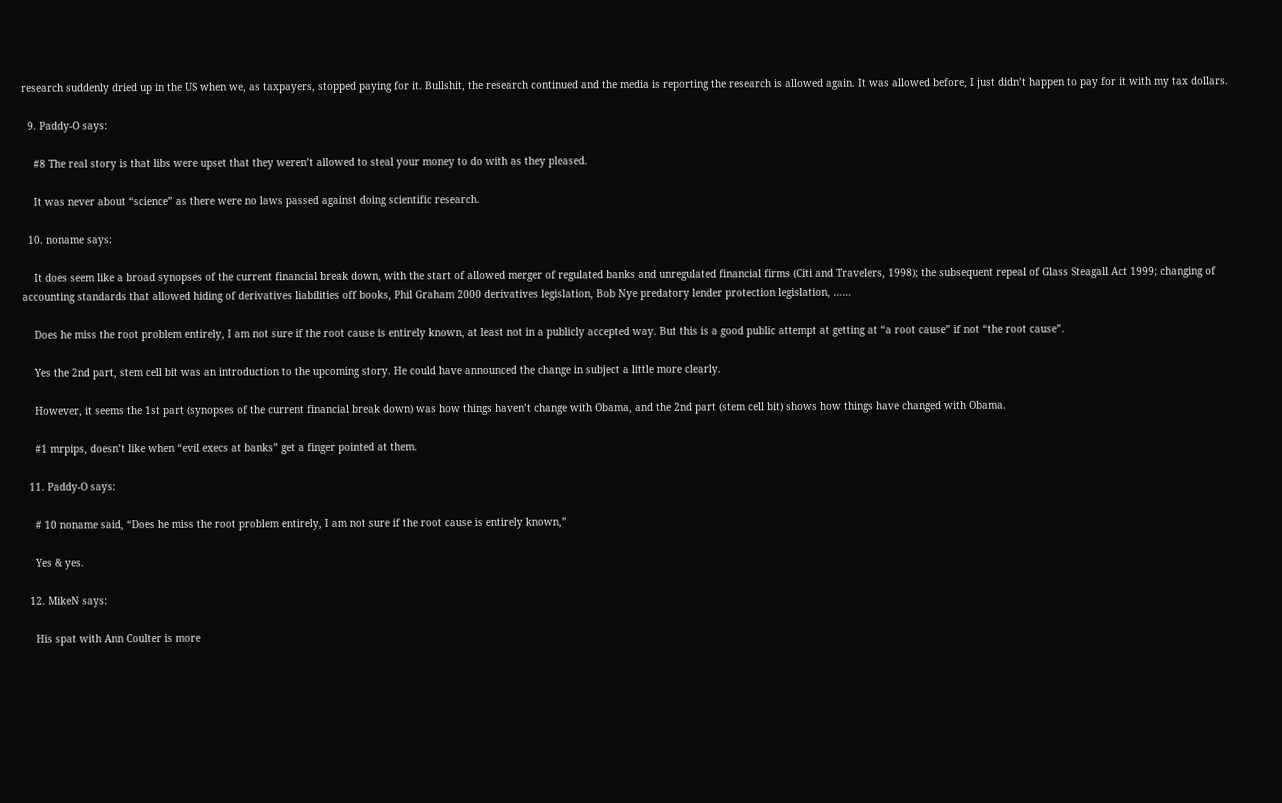research suddenly dried up in the US when we, as taxpayers, stopped paying for it. Bullshit, the research continued and the media is reporting the research is allowed again. It was allowed before, I just didn’t happen to pay for it with my tax dollars.

  9. Paddy-O says:

    #8 The real story is that libs were upset that they weren’t allowed to steal your money to do with as they pleased.

    It was never about “science” as there were no laws passed against doing scientific research.

  10. noname says:

    It does seem like a broad synopses of the current financial break down, with the start of allowed merger of regulated banks and unregulated financial firms (Citi and Travelers, 1998); the subsequent repeal of Glass Steagall Act 1999; changing of accounting standards that allowed hiding of derivatives liabilities off books, Phil Graham 2000 derivatives legislation, Bob Nye predatory lender protection legislation, ……

    Does he miss the root problem entirely, I am not sure if the root cause is entirely known, at least not in a publicly accepted way. But this is a good public attempt at getting at “a root cause” if not “the root cause”.

    Yes the 2nd part, stem cell bit was an introduction to the upcoming story. He could have announced the change in subject a little more clearly.

    However, it seems the 1st part (synopses of the current financial break down) was how things haven’t change with Obama, and the 2nd part (stem cell bit) shows how things have changed with Obama.

    #1 mrpips, doesn’t like when “evil execs at banks” get a finger pointed at them.

  11. Paddy-O says:

    # 10 noname said, “Does he miss the root problem entirely, I am not sure if the root cause is entirely known,”

    Yes & yes.

  12. MikeN says:

    His spat with Ann Coulter is more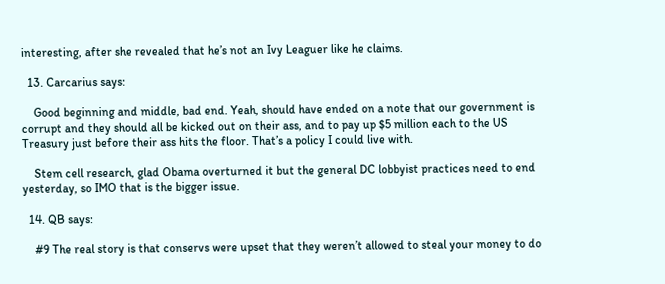interesting, after she revealed that he’s not an Ivy Leaguer like he claims.

  13. Carcarius says:

    Good beginning and middle, bad end. Yeah, should have ended on a note that our government is corrupt and they should all be kicked out on their ass, and to pay up $5 million each to the US Treasury just before their ass hits the floor. That’s a policy I could live with.

    Stem cell research, glad Obama overturned it but the general DC lobbyist practices need to end yesterday, so IMO that is the bigger issue.

  14. QB says:

    #9 The real story is that conservs were upset that they weren’t allowed to steal your money to do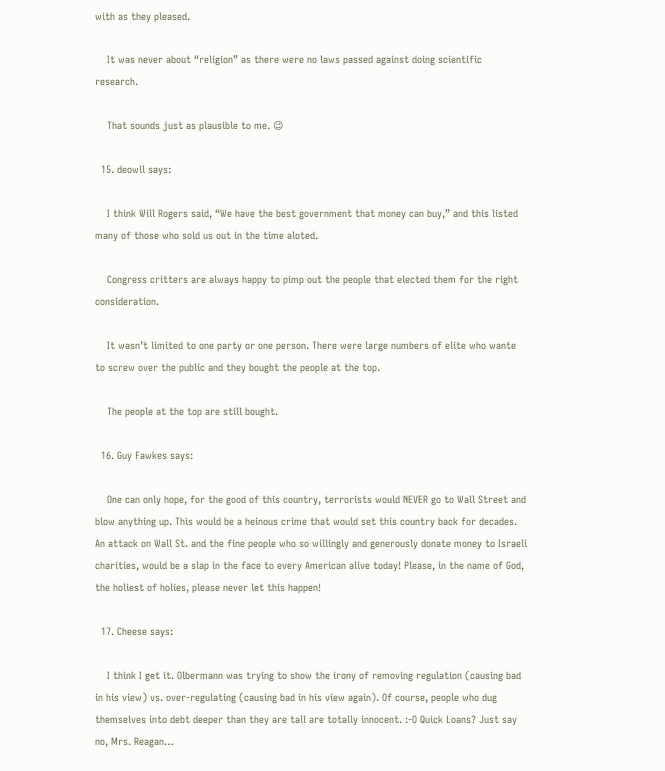with as they pleased.

    It was never about “religion” as there were no laws passed against doing scientific research.

    That sounds just as plausible to me. 😉

  15. deowll says:

    I think Will Rogers said, “We have the best government that money can buy,” and this listed many of those who sold us out in the time aloted.

    Congress critters are always happy to pimp out the people that elected them for the right consideration.

    It wasn’t limited to one party or one person. There were large numbers of elite who wante to screw over the public and they bought the people at the top.

    The people at the top are still bought.

  16. Guy Fawkes says:

    One can only hope, for the good of this country, terrorists would NEVER go to Wall Street and blow anything up. This would be a heinous crime that would set this country back for decades. An attack on Wall St. and the fine people who so willingly and generously donate money to Israeli charities, would be a slap in the face to every American alive today! Please, in the name of God, the holiest of holies, please never let this happen!

  17. Cheese says:

    I think I get it. Olbermann was trying to show the irony of removing regulation (causing bad in his view) vs. over-regulating (causing bad in his view again). Of course, people who dug themselves into debt deeper than they are tall are totally innocent. :-O Quick Loans? Just say no, Mrs. Reagan…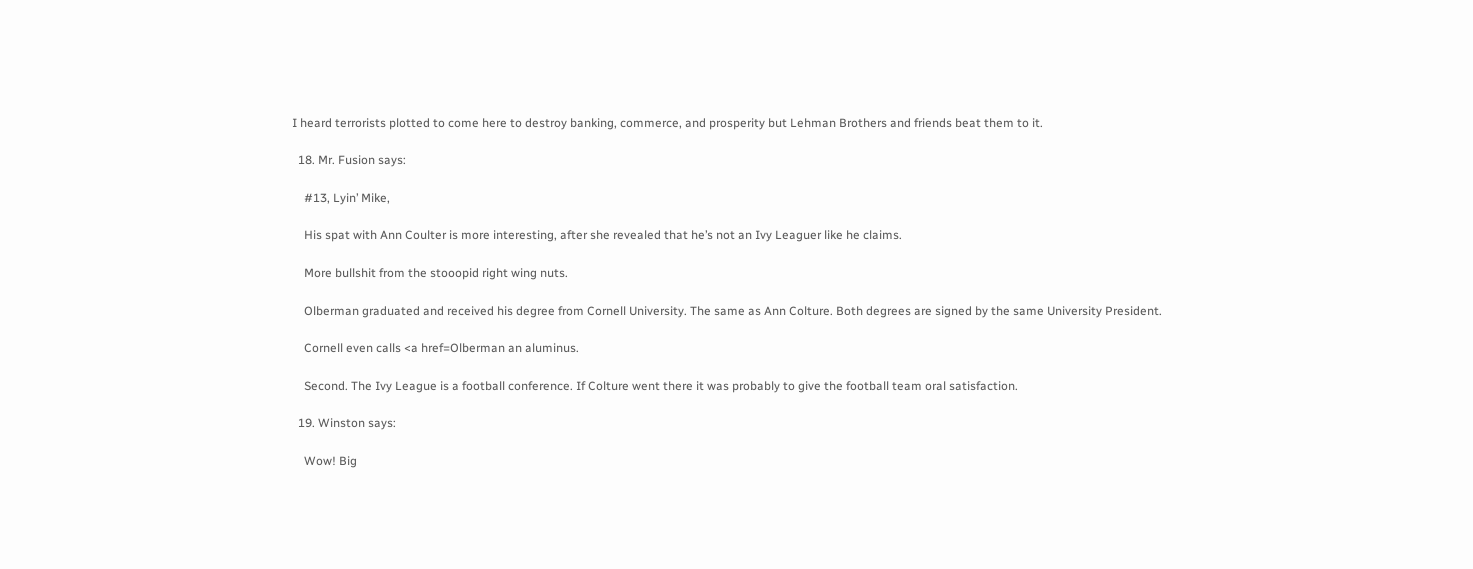I heard terrorists plotted to come here to destroy banking, commerce, and prosperity but Lehman Brothers and friends beat them to it.

  18. Mr. Fusion says:

    #13, Lyin’ Mike,

    His spat with Ann Coulter is more interesting, after she revealed that he’s not an Ivy Leaguer like he claims.

    More bullshit from the stooopid right wing nuts.

    Olberman graduated and received his degree from Cornell University. The same as Ann Colture. Both degrees are signed by the same University President.

    Cornell even calls <a href=Olberman an aluminus.

    Second. The Ivy League is a football conference. If Colture went there it was probably to give the football team oral satisfaction.

  19. Winston says:

    Wow! Big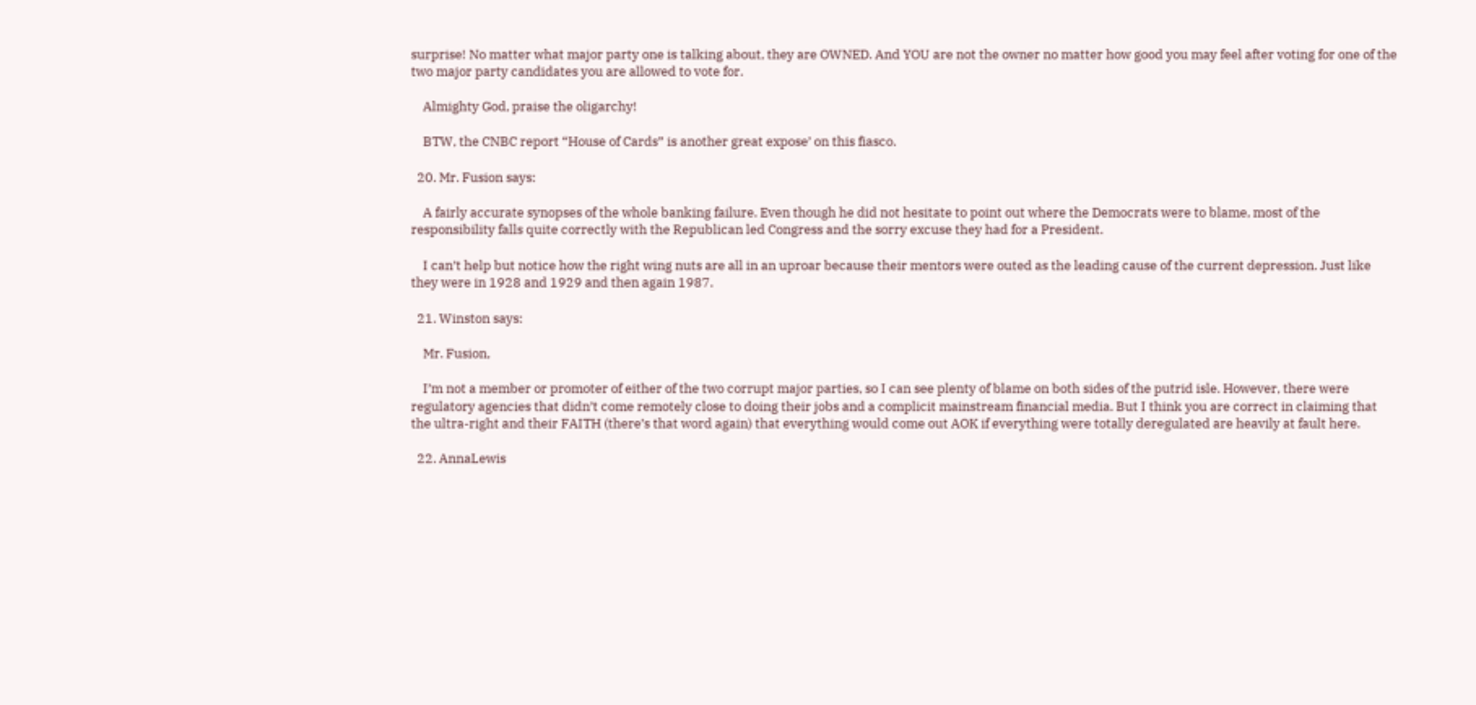surprise! No matter what major party one is talking about, they are OWNED. And YOU are not the owner no matter how good you may feel after voting for one of the two major party candidates you are allowed to vote for.

    Almighty God, praise the oligarchy!

    BTW, the CNBC report “House of Cards” is another great expose’ on this fiasco.

  20. Mr. Fusion says:

    A fairly accurate synopses of the whole banking failure. Even though he did not hesitate to point out where the Democrats were to blame, most of the responsibility falls quite correctly with the Republican led Congress and the sorry excuse they had for a President.

    I can’t help but notice how the right wing nuts are all in an uproar because their mentors were outed as the leading cause of the current depression. Just like they were in 1928 and 1929 and then again 1987.

  21. Winston says:

    Mr. Fusion,

    I’m not a member or promoter of either of the two corrupt major parties, so I can see plenty of blame on both sides of the putrid isle. However, there were regulatory agencies that didn’t come remotely close to doing their jobs and a complicit mainstream financial media. But I think you are correct in claiming that the ultra-right and their FAITH (there’s that word again) that everything would come out AOK if everything were totally deregulated are heavily at fault here.

  22. AnnaLewis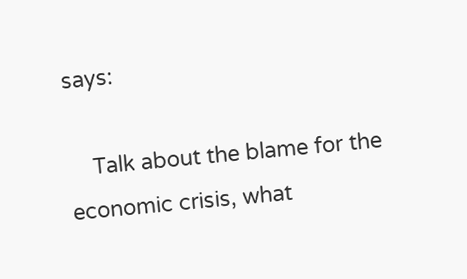says:

    Talk about the blame for the economic crisis, what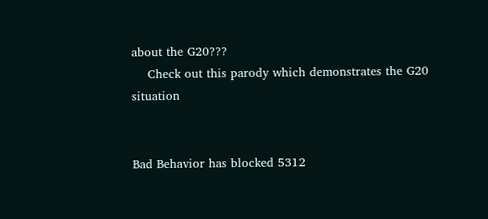about the G20???
    Check out this parody which demonstrates the G20 situation


Bad Behavior has blocked 5312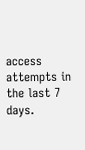access attempts in the last 7 days.